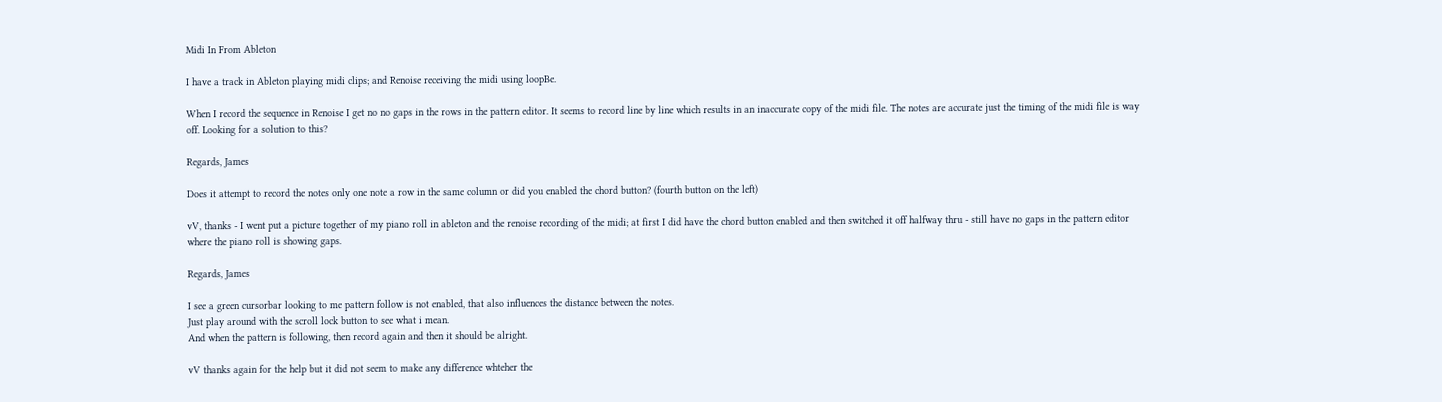Midi In From Ableton

I have a track in Ableton playing midi clips; and Renoise receiving the midi using loopBe.

When I record the sequence in Renoise I get no no gaps in the rows in the pattern editor. It seems to record line by line which results in an inaccurate copy of the midi file. The notes are accurate just the timing of the midi file is way off. Looking for a solution to this?

Regards, James

Does it attempt to record the notes only one note a row in the same column or did you enabled the chord button? (fourth button on the left)

vV, thanks - I went put a picture together of my piano roll in ableton and the renoise recording of the midi; at first I did have the chord button enabled and then switched it off halfway thru - still have no gaps in the pattern editor where the piano roll is showing gaps.

Regards, James

I see a green cursorbar looking to me pattern follow is not enabled, that also influences the distance between the notes.
Just play around with the scroll lock button to see what i mean.
And when the pattern is following, then record again and then it should be alright.

vV thanks again for the help but it did not seem to make any difference whteher the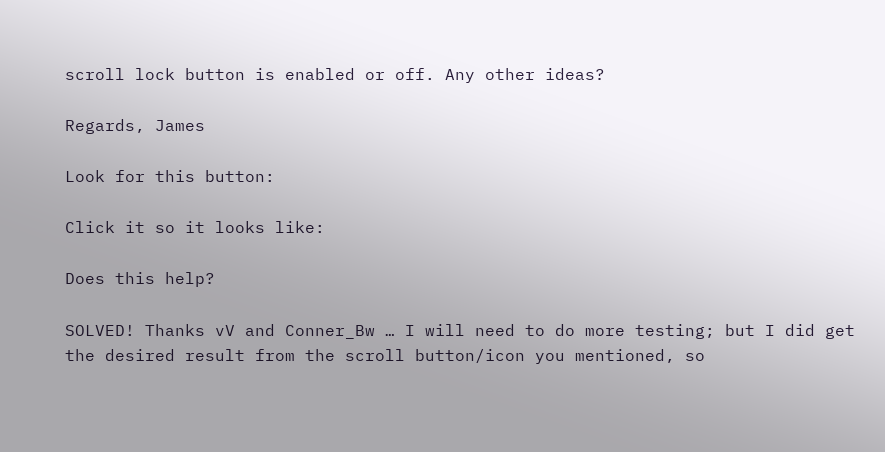scroll lock button is enabled or off. Any other ideas?

Regards, James

Look for this button:

Click it so it looks like:

Does this help?

SOLVED! Thanks vV and Conner_Bw … I will need to do more testing; but I did get the desired result from the scroll button/icon you mentioned, so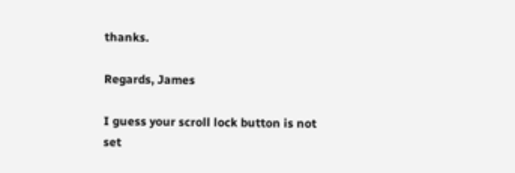thanks.

Regards, James

I guess your scroll lock button is not set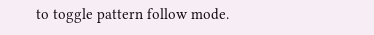to toggle pattern follow mode.